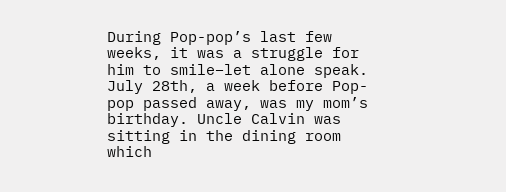During Pop-pop’s last few weeks, it was a struggle for him to smile–let alone speak.  July 28th, a week before Pop-pop passed away, was my mom’s birthday. Uncle Calvin was sitting in the dining room which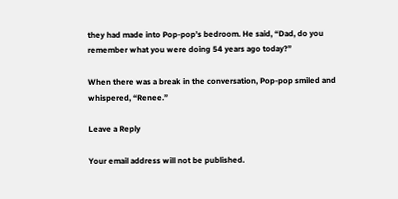they had made into Pop-pop’s bedroom. He said, “Dad, do you remember what you were doing 54 years ago today?”

When there was a break in the conversation, Pop-pop smiled and whispered, “Renee.”

Leave a Reply

Your email address will not be published.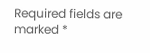Required fields are marked *